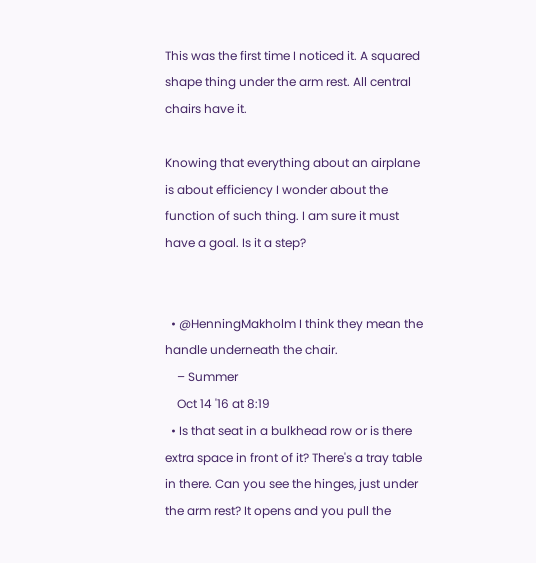This was the first time I noticed it. A squared shape thing under the arm rest. All central chairs have it.

Knowing that everything about an airplane is about efficiency I wonder about the function of such thing. I am sure it must have a goal. Is it a step?


  • @HenningMakholm I think they mean the handle underneath the chair.
    – Summer
    Oct 14 '16 at 8:19
  • Is that seat in a bulkhead row or is there extra space in front of it? There's a tray table in there. Can you see the hinges, just under the arm rest? It opens and you pull the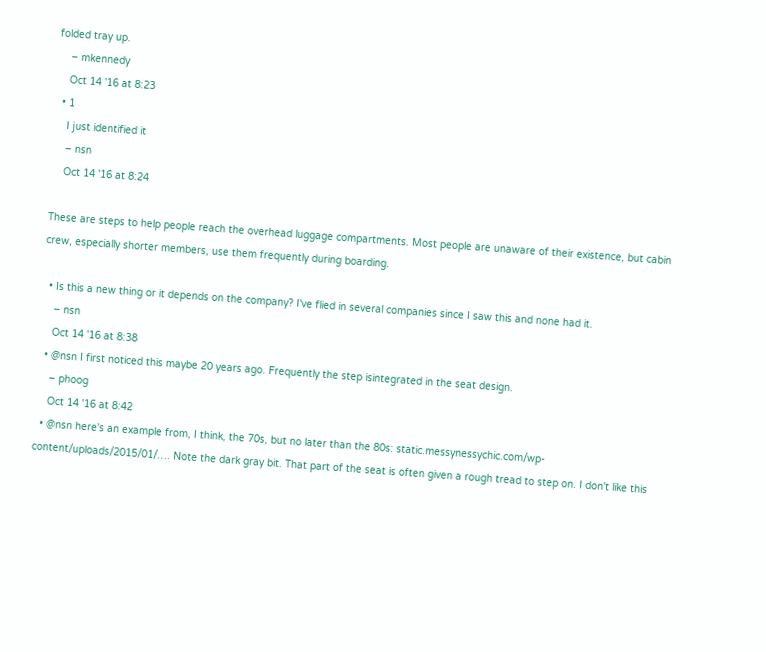folded tray up.
    – mkennedy
    Oct 14 '16 at 8:23
  • 1
    I just identified it
    – nsn
    Oct 14 '16 at 8:24

These are steps to help people reach the overhead luggage compartments. Most people are unaware of their existence, but cabin crew, especially shorter members, use them frequently during boarding.

  • Is this a new thing or it depends on the company? I've flied in several companies since I saw this and none had it.
    – nsn
    Oct 14 '16 at 8:38
  • @nsn I first noticed this maybe 20 years ago. Frequently the step isintegrated in the seat design.
    – phoog
    Oct 14 '16 at 8:42
  • @nsn here's an example from, I think, the 70s, but no later than the 80s: static.messynessychic.com/wp-content/uploads/2015/01/…. Note the dark gray bit. That part of the seat is often given a rough tread to step on. I don't like this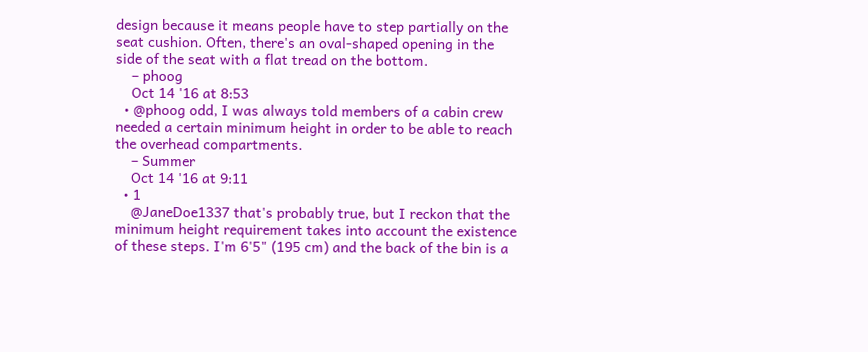design because it means people have to step partially on the seat cushion. Often, there's an oval-shaped opening in the side of the seat with a flat tread on the bottom.
    – phoog
    Oct 14 '16 at 8:53
  • @phoog odd, I was always told members of a cabin crew needed a certain minimum height in order to be able to reach the overhead compartments.
    – Summer
    Oct 14 '16 at 9:11
  • 1
    @JaneDoe1337 that's probably true, but I reckon that the minimum height requirement takes into account the existence of these steps. I'm 6'5" (195 cm) and the back of the bin is a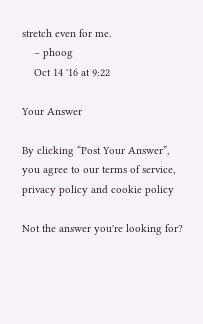stretch even for me.
    – phoog
    Oct 14 '16 at 9:22

Your Answer

By clicking “Post Your Answer”, you agree to our terms of service, privacy policy and cookie policy

Not the answer you're looking for?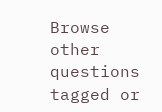Browse other questions tagged or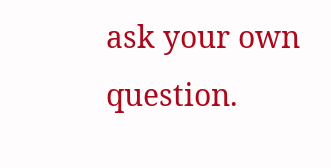ask your own question.